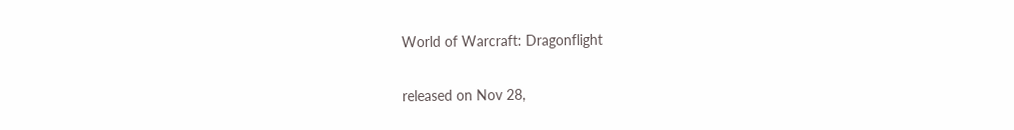World of Warcraft: Dragonflight

released on Nov 28,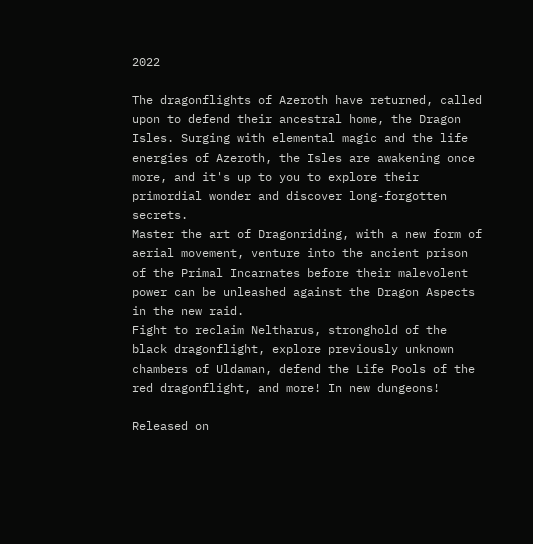2022

The dragonflights of Azeroth have returned, called upon to defend their ancestral home, the Dragon Isles. Surging with elemental magic and the life energies of Azeroth, the Isles are awakening once more, and it's up to you to explore their primordial wonder and discover long-forgotten secrets.
Master the art of Dragonriding, with a new form of aerial movement, venture into the ancient prison of the Primal Incarnates before their malevolent power can be unleashed against the Dragon Aspects in the new raid.
Fight to reclaim Neltharus, stronghold of the black dragonflight, explore previously unknown chambers of Uldaman, defend the Life Pools of the red dragonflight, and more! In new dungeons!

Released on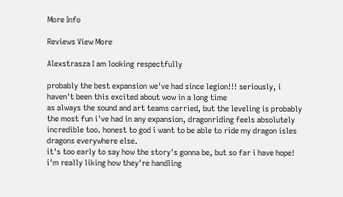More Info

Reviews View More

Alexstrasza I am looking respectfully

probably the best expansion we've had since legion!!! seriously, i haven't been this excited about wow in a long time
as always the sound and art teams carried, but the leveling is probably the most fun i've had in any expansion, dragonriding feels absolutely incredible too. honest to god i want to be able to ride my dragon isles dragons everywhere else.
it's too early to say how the story's gonna be, but so far i have hope! i'm really liking how they're handling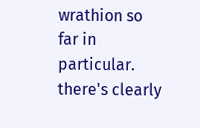wrathion so far in particular. there's clearly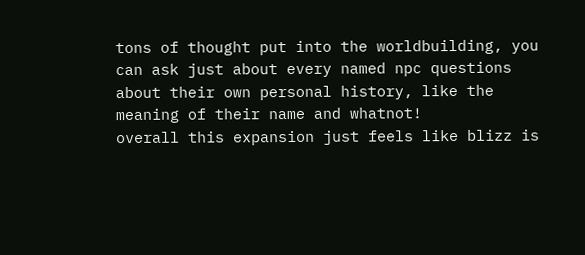tons of thought put into the worldbuilding, you can ask just about every named npc questions about their own personal history, like the meaning of their name and whatnot!
overall this expansion just feels like blizz is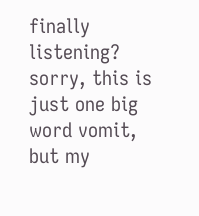finally listening? sorry, this is just one big word vomit, but my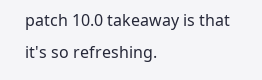patch 10.0 takeaway is that it's so refreshing.